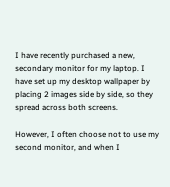I have recently purchased a new, secondary monitor for my laptop. I have set up my desktop wallpaper by placing 2 images side by side, so they spread across both screens.

However, I often choose not to use my second monitor, and when I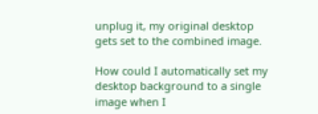unplug it, my original desktop gets set to the combined image.

How could I automatically set my desktop background to a single image when I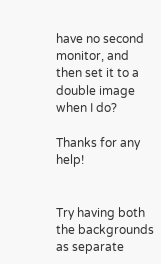have no second monitor, and then set it to a double image when I do?

Thanks for any help!


Try having both the backgrounds as separate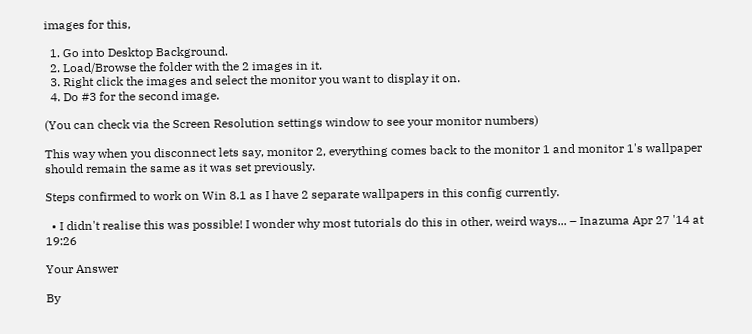images for this,

  1. Go into Desktop Background.
  2. Load/Browse the folder with the 2 images in it.
  3. Right click the images and select the monitor you want to display it on.
  4. Do #3 for the second image.

(You can check via the Screen Resolution settings window to see your monitor numbers)

This way when you disconnect lets say, monitor 2, everything comes back to the monitor 1 and monitor 1's wallpaper should remain the same as it was set previously.

Steps confirmed to work on Win 8.1 as I have 2 separate wallpapers in this config currently.

  • I didn't realise this was possible! I wonder why most tutorials do this in other, weird ways... – Inazuma Apr 27 '14 at 19:26

Your Answer

By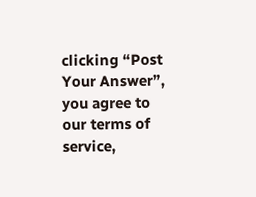clicking “Post Your Answer”, you agree to our terms of service,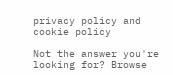privacy policy and cookie policy

Not the answer you're looking for? Browse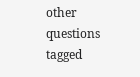other questions tagged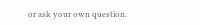or ask your own question.